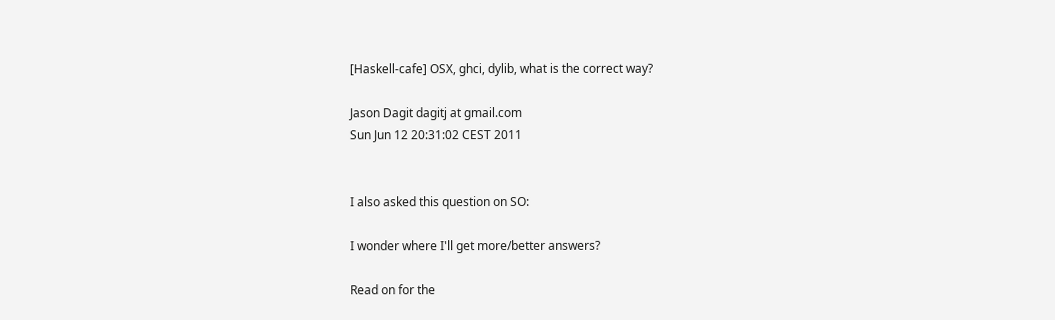[Haskell-cafe] OSX, ghci, dylib, what is the correct way?

Jason Dagit dagitj at gmail.com
Sun Jun 12 20:31:02 CEST 2011


I also asked this question on SO:

I wonder where I'll get more/better answers?

Read on for the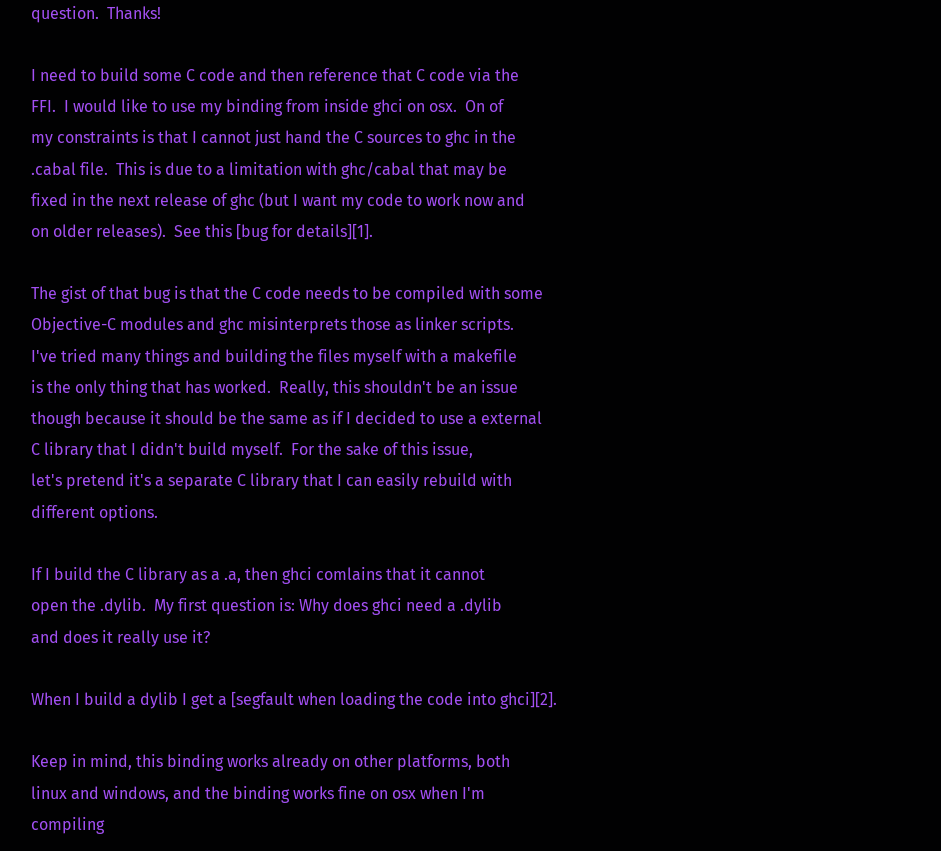question.  Thanks!

I need to build some C code and then reference that C code via the
FFI.  I would like to use my binding from inside ghci on osx.  On of
my constraints is that I cannot just hand the C sources to ghc in the
.cabal file.  This is due to a limitation with ghc/cabal that may be
fixed in the next release of ghc (but I want my code to work now and
on older releases).  See this [bug for details][1].

The gist of that bug is that the C code needs to be compiled with some
Objective-C modules and ghc misinterprets those as linker scripts.
I've tried many things and building the files myself with a makefile
is the only thing that has worked.  Really, this shouldn't be an issue
though because it should be the same as if I decided to use a external
C library that I didn't build myself.  For the sake of this issue,
let's pretend it's a separate C library that I can easily rebuild with
different options.

If I build the C library as a .a, then ghci comlains that it cannot
open the .dylib.  My first question is: Why does ghci need a .dylib
and does it really use it?

When I build a dylib I get a [segfault when loading the code into ghci][2].

Keep in mind, this binding works already on other platforms, both
linux and windows, and the binding works fine on osx when I'm
compiling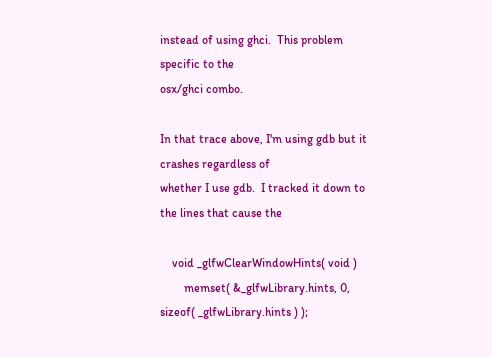instead of using ghci.  This problem specific to the
osx/ghci combo.

In that trace above, I'm using gdb but it crashes regardless of
whether I use gdb.  I tracked it down to the lines that cause the

    void _glfwClearWindowHints( void )
        memset( &_glfwLibrary.hints, 0, sizeof( _glfwLibrary.hints ) );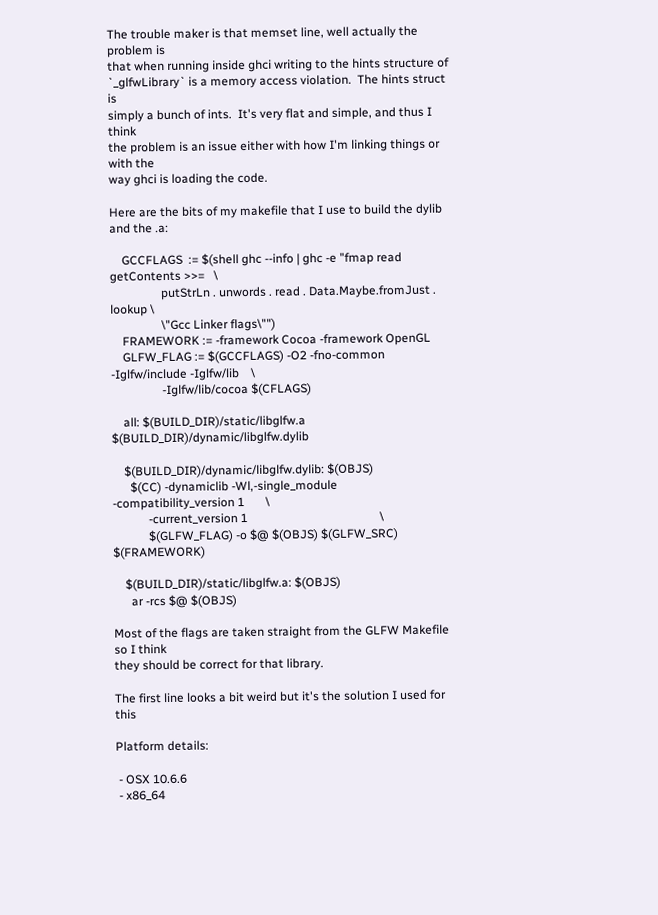The trouble maker is that memset line, well actually the problem is
that when running inside ghci writing to the hints structure of
`_glfwLibrary` is a memory access violation.  The hints struct is
simply a bunch of ints.  It's very flat and simple, and thus I think
the problem is an issue either with how I'm linking things or with the
way ghci is loading the code.

Here are the bits of my makefile that I use to build the dylib and the .a:

    GCCFLAGS  := $(shell ghc --info | ghc -e "fmap read getContents >>=   \
                 putStrLn . unwords . read . Data.Maybe.fromJust . lookup \
                 \"Gcc Linker flags\"")
    FRAMEWORK := -framework Cocoa -framework OpenGL
    GLFW_FLAG := $(GCCFLAGS) -O2 -fno-common -Iglfw/include -Iglfw/lib    \
                 -Iglfw/lib/cocoa $(CFLAGS)

    all: $(BUILD_DIR)/static/libglfw.a $(BUILD_DIR)/dynamic/libglfw.dylib

    $(BUILD_DIR)/dynamic/libglfw.dylib: $(OBJS)
      $(CC) -dynamiclib -Wl,-single_module -compatibility_version 1       \
            -current_version 1                                            \
            $(GLFW_FLAG) -o $@ $(OBJS) $(GLFW_SRC) $(FRAMEWORK)

    $(BUILD_DIR)/static/libglfw.a: $(OBJS)
      ar -rcs $@ $(OBJS)

Most of the flags are taken straight from the GLFW Makefile so I think
they should be correct for that library.

The first line looks a bit weird but it's the solution I used for this

Platform details:

 - OSX 10.6.6
 - x86_64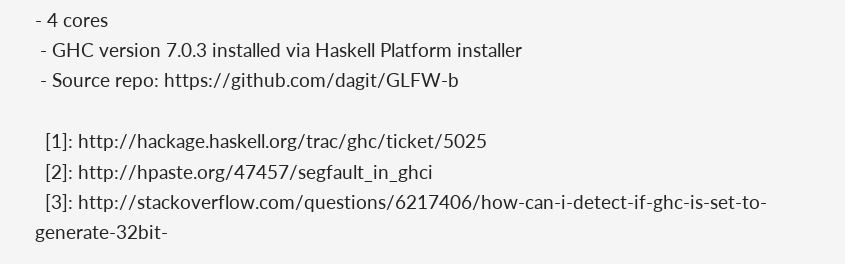- 4 cores
 - GHC version 7.0.3 installed via Haskell Platform installer
 - Source repo: https://github.com/dagit/GLFW-b

  [1]: http://hackage.haskell.org/trac/ghc/ticket/5025
  [2]: http://hpaste.org/47457/segfault_in_ghci
  [3]: http://stackoverflow.com/questions/6217406/how-can-i-detect-if-ghc-is-set-to-generate-32bit-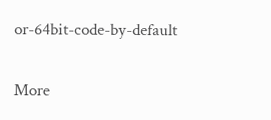or-64bit-code-by-default

More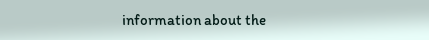information about the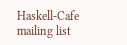Haskell-Cafe mailing list